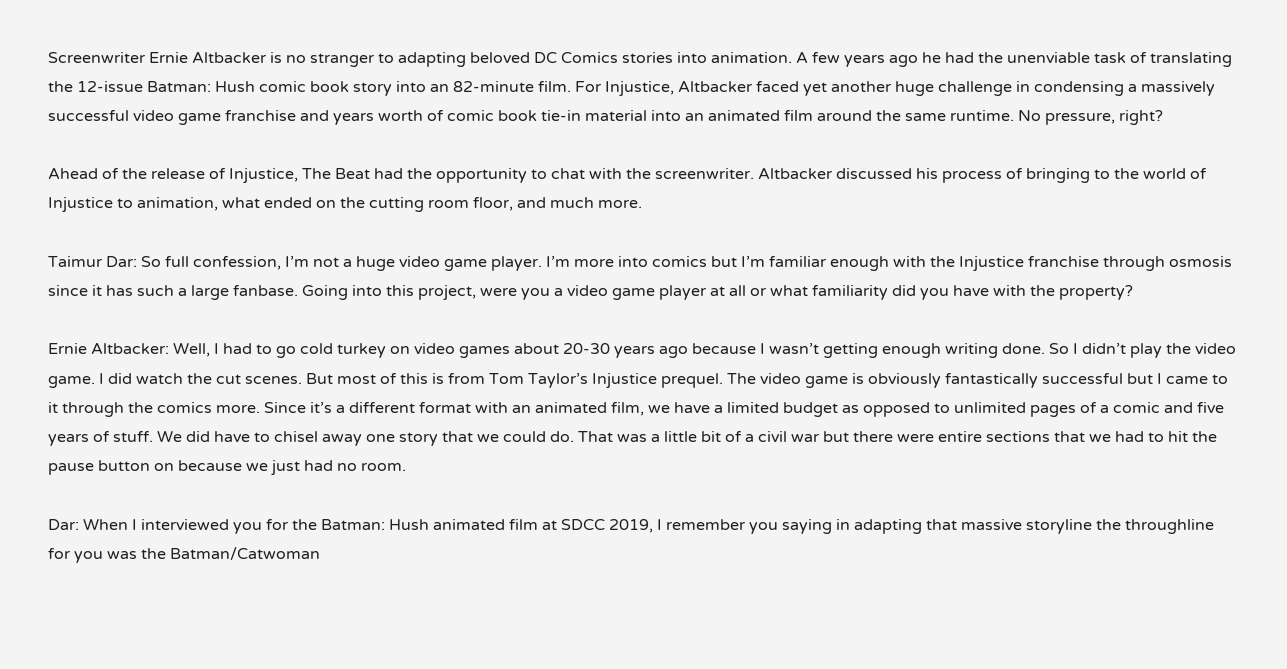Screenwriter Ernie Altbacker is no stranger to adapting beloved DC Comics stories into animation. A few years ago he had the unenviable task of translating the 12-issue Batman: Hush comic book story into an 82-minute film. For Injustice, Altbacker faced yet another huge challenge in condensing a massively successful video game franchise and years worth of comic book tie-in material into an animated film around the same runtime. No pressure, right?

Ahead of the release of Injustice, The Beat had the opportunity to chat with the screenwriter. Altbacker discussed his process of bringing to the world of Injustice to animation, what ended on the cutting room floor, and much more.

Taimur Dar: So full confession, I’m not a huge video game player. I’m more into comics but I’m familiar enough with the Injustice franchise through osmosis since it has such a large fanbase. Going into this project, were you a video game player at all or what familiarity did you have with the property?

Ernie Altbacker: Well, I had to go cold turkey on video games about 20-30 years ago because I wasn’t getting enough writing done. So I didn’t play the video game. I did watch the cut scenes. But most of this is from Tom Taylor’s Injustice prequel. The video game is obviously fantastically successful but I came to it through the comics more. Since it’s a different format with an animated film, we have a limited budget as opposed to unlimited pages of a comic and five years of stuff. We did have to chisel away one story that we could do. That was a little bit of a civil war but there were entire sections that we had to hit the pause button on because we just had no room.

Dar: When I interviewed you for the Batman: Hush animated film at SDCC 2019, I remember you saying in adapting that massive storyline the throughline for you was the Batman/Catwoman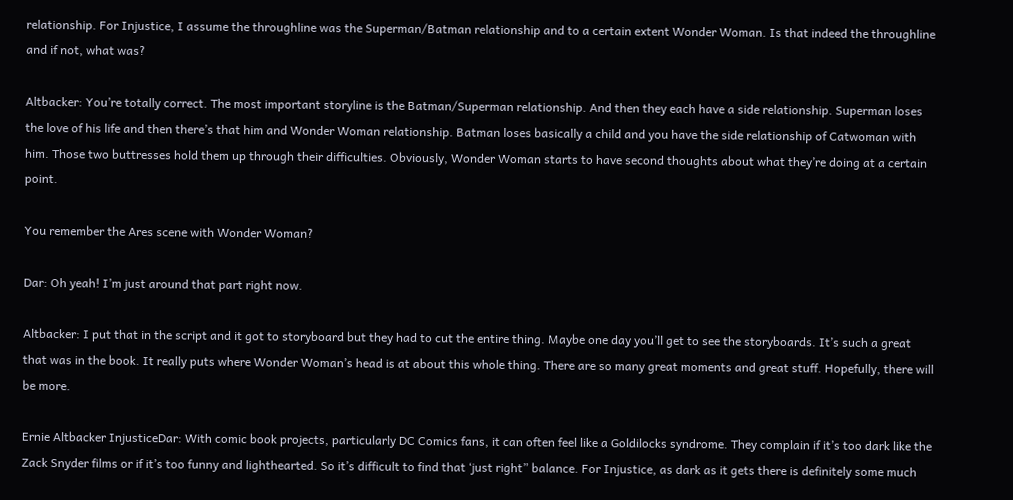relationship. For Injustice, I assume the throughline was the Superman/Batman relationship and to a certain extent Wonder Woman. Is that indeed the throughline and if not, what was?

Altbacker: You’re totally correct. The most important storyline is the Batman/Superman relationship. And then they each have a side relationship. Superman loses the love of his life and then there’s that him and Wonder Woman relationship. Batman loses basically a child and you have the side relationship of Catwoman with him. Those two buttresses hold them up through their difficulties. Obviously, Wonder Woman starts to have second thoughts about what they’re doing at a certain point.

You remember the Ares scene with Wonder Woman?

Dar: Oh yeah! I’m just around that part right now.

Altbacker: I put that in the script and it got to storyboard but they had to cut the entire thing. Maybe one day you’ll get to see the storyboards. It’s such a great that was in the book. It really puts where Wonder Woman’s head is at about this whole thing. There are so many great moments and great stuff. Hopefully, there will be more.

Ernie Altbacker InjusticeDar: With comic book projects, particularly DC Comics fans, it can often feel like a Goldilocks syndrome. They complain if it’s too dark like the Zack Snyder films or if it’s too funny and lighthearted. So it’s difficult to find that ‘just right” balance. For Injustice, as dark as it gets there is definitely some much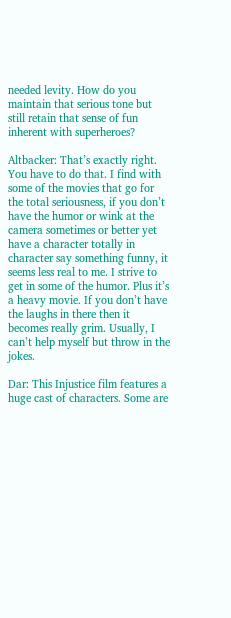needed levity. How do you maintain that serious tone but still retain that sense of fun inherent with superheroes?

Altbacker: That’s exactly right. You have to do that. I find with some of the movies that go for the total seriousness, if you don’t have the humor or wink at the camera sometimes or better yet have a character totally in character say something funny, it seems less real to me. I strive to get in some of the humor. Plus it’s a heavy movie. If you don’t have the laughs in there then it becomes really grim. Usually, I can’t help myself but throw in the jokes.

Dar: This Injustice film features a huge cast of characters. Some are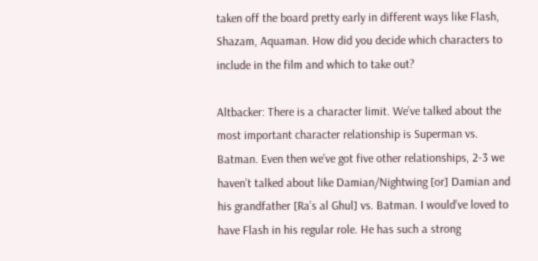taken off the board pretty early in different ways like Flash, Shazam, Aquaman. How did you decide which characters to include in the film and which to take out?

Altbacker: There is a character limit. We’ve talked about the most important character relationship is Superman vs. Batman. Even then we’ve got five other relationships, 2-3 we haven’t talked about like Damian/Nightwing [or] Damian and his grandfather [Ra’s al Ghul] vs. Batman. I would’ve loved to have Flash in his regular role. He has such a strong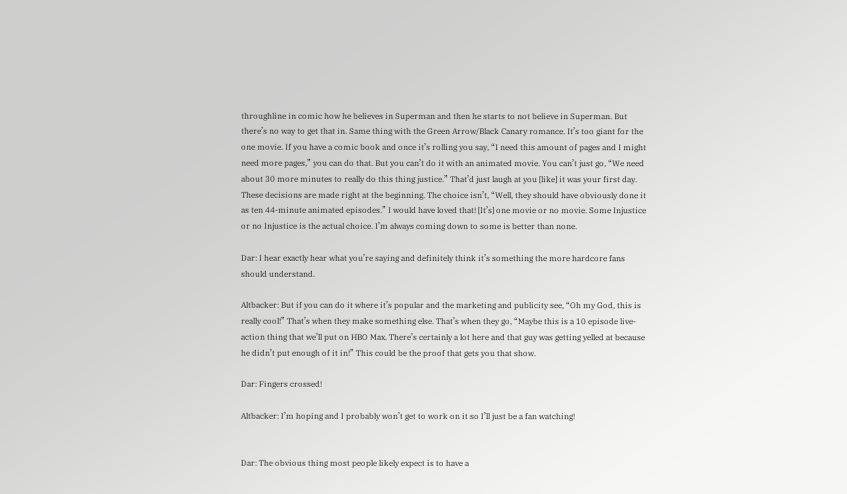throughline in comic how he believes in Superman and then he starts to not believe in Superman. But there’s no way to get that in. Same thing with the Green Arrow/Black Canary romance. It’s too giant for the one movie. If you have a comic book and once it’s rolling you say, “I need this amount of pages and I might need more pages,” you can do that. But you can’t do it with an animated movie. You can’t just go, “We need about 30 more minutes to really do this thing justice.” That’d just laugh at you [like] it was your first day. These decisions are made right at the beginning. The choice isn’t, “Well, they should have obviously done it as ten 44-minute animated episodes.” I would have loved that! [It’s] one movie or no movie. Some Injustice or no Injustice is the actual choice. I’m always coming down to some is better than none.

Dar: I hear exactly hear what you’re saying and definitely think it’s something the more hardcore fans should understand.

Altbacker: But if you can do it where it’s popular and the marketing and publicity see, “Oh my God, this is really cool!” That’s when they make something else. That’s when they go, “Maybe this is a 10 episode live-action thing that we’ll put on HBO Max. There’s certainly a lot here and that guy was getting yelled at because he didn’t put enough of it in!” This could be the proof that gets you that show.

Dar: Fingers crossed!

Altbacker: I’m hoping and I probably won’t get to work on it so I’ll just be a fan watching!


Dar: The obvious thing most people likely expect is to have a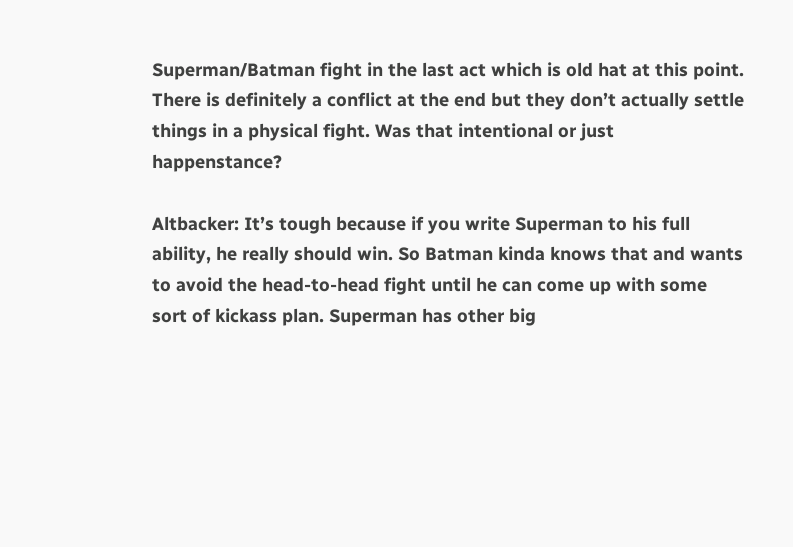Superman/Batman fight in the last act which is old hat at this point. There is definitely a conflict at the end but they don’t actually settle things in a physical fight. Was that intentional or just happenstance?

Altbacker: It’s tough because if you write Superman to his full ability, he really should win. So Batman kinda knows that and wants to avoid the head-to-head fight until he can come up with some sort of kickass plan. Superman has other big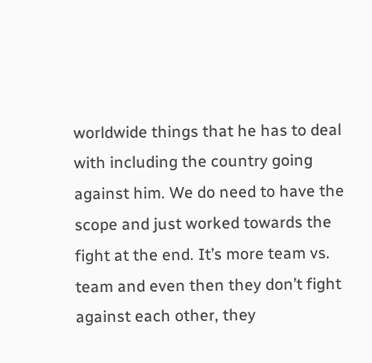worldwide things that he has to deal with including the country going against him. We do need to have the scope and just worked towards the fight at the end. It’s more team vs. team and even then they don’t fight against each other, they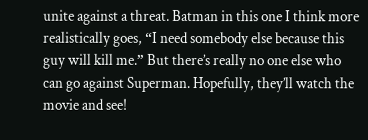unite against a threat. Batman in this one I think more realistically goes, “I need somebody else because this guy will kill me.” But there’s really no one else who can go against Superman. Hopefully, they’ll watch the movie and see!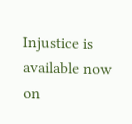Injustice is available now on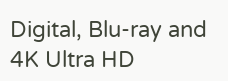Digital, Blu-ray and 4K Ultra HD